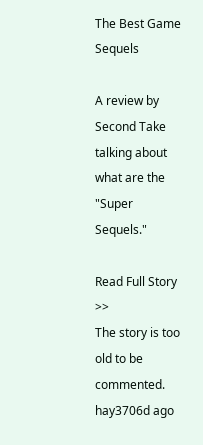The Best Game Sequels

A review by Second Take talking about what are the "Super Sequels."

Read Full Story >>
The story is too old to be commented.
hay3706d ago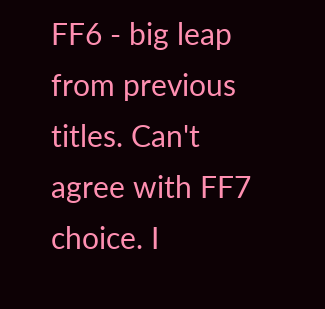FF6 - big leap from previous titles. Can't agree with FF7 choice. I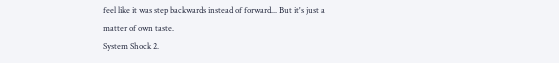feel like it was step backwards instead of forward... But it's just a matter of own taste.
System Shock 2.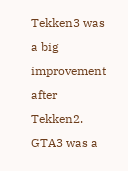Tekken3 was a big improvement after Tekken2.
GTA3 was a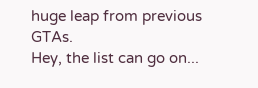huge leap from previous GTAs.
Hey, the list can go on...